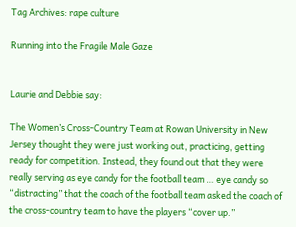Tag Archives: rape culture

Running into the Fragile Male Gaze


Laurie and Debbie say:

The Women’s Cross-Country Team at Rowan University in New Jersey thought they were just working out, practicing, getting ready for competition. Instead, they found out that they were really serving as eye candy for the football team … eye candy so “distracting” that the coach of the football team asked the coach of the cross-country team to have the players “cover up.”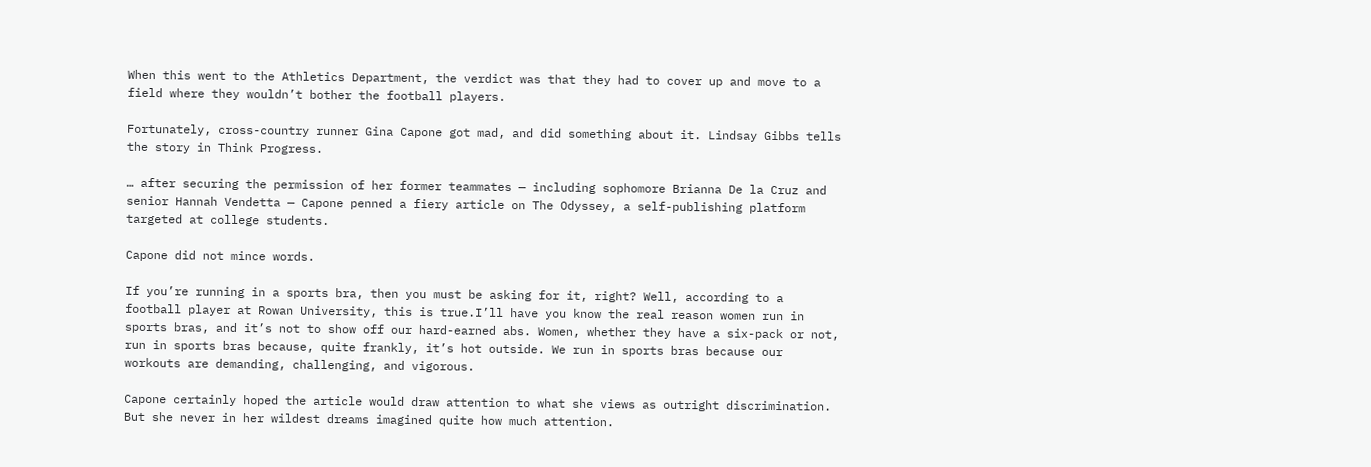When this went to the Athletics Department, the verdict was that they had to cover up and move to a field where they wouldn’t bother the football players.

Fortunately, cross-country runner Gina Capone got mad, and did something about it. Lindsay Gibbs tells the story in Think Progress.

… after securing the permission of her former teammates — including sophomore Brianna De la Cruz and senior Hannah Vendetta — Capone penned a fiery article on The Odyssey, a self-publishing platform targeted at college students.

Capone did not mince words.

If you’re running in a sports bra, then you must be asking for it, right? Well, according to a football player at Rowan University, this is true.I’ll have you know the real reason women run in sports bras, and it’s not to show off our hard-earned abs. Women, whether they have a six-pack or not, run in sports bras because, quite frankly, it’s hot outside. We run in sports bras because our workouts are demanding, challenging, and vigorous.

Capone certainly hoped the article would draw attention to what she views as outright discrimination. But she never in her wildest dreams imagined quite how much attention.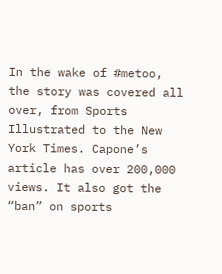In the wake of #metoo, the story was covered all over, from Sports Illustrated to the New York Times. Capone’s article has over 200,000 views. It also got the “ban” on sports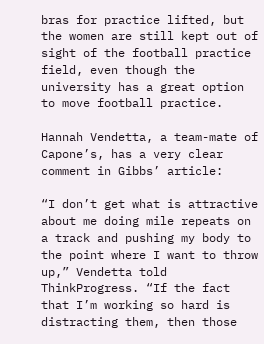bras for practice lifted, but the women are still kept out of sight of the football practice field, even though the university has a great option to move football practice.

Hannah Vendetta, a team-mate of Capone’s, has a very clear comment in Gibbs’ article:

“I don’t get what is attractive about me doing mile repeats on a track and pushing my body to the point where I want to throw up,” Vendetta told ThinkProgress. “If the fact that I’m working so hard is distracting them, then those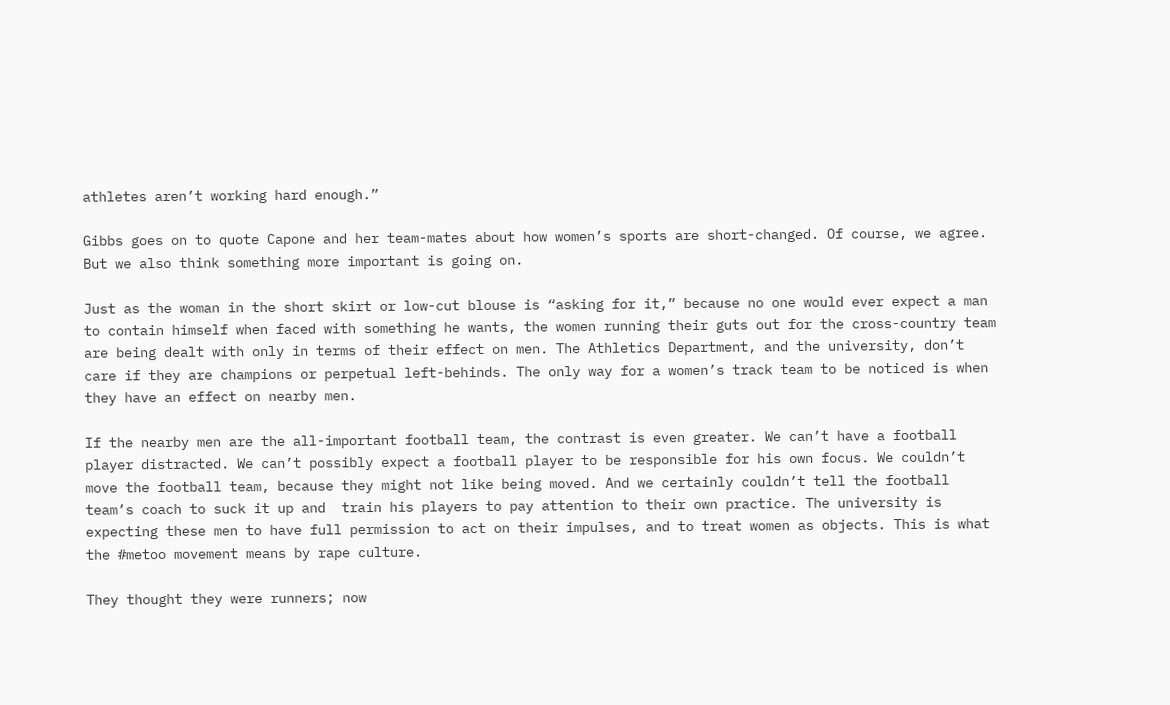athletes aren’t working hard enough.”

Gibbs goes on to quote Capone and her team-mates about how women’s sports are short-changed. Of course, we agree. But we also think something more important is going on.

Just as the woman in the short skirt or low-cut blouse is “asking for it,” because no one would ever expect a man to contain himself when faced with something he wants, the women running their guts out for the cross-country team are being dealt with only in terms of their effect on men. The Athletics Department, and the university, don’t care if they are champions or perpetual left-behinds. The only way for a women’s track team to be noticed is when they have an effect on nearby men.

If the nearby men are the all-important football team, the contrast is even greater. We can’t have a football player distracted. We can’t possibly expect a football player to be responsible for his own focus. We couldn’t move the football team, because they might not like being moved. And we certainly couldn’t tell the football team’s coach to suck it up and  train his players to pay attention to their own practice. The university is expecting these men to have full permission to act on their impulses, and to treat women as objects. This is what the #metoo movement means by rape culture.

They thought they were runners; now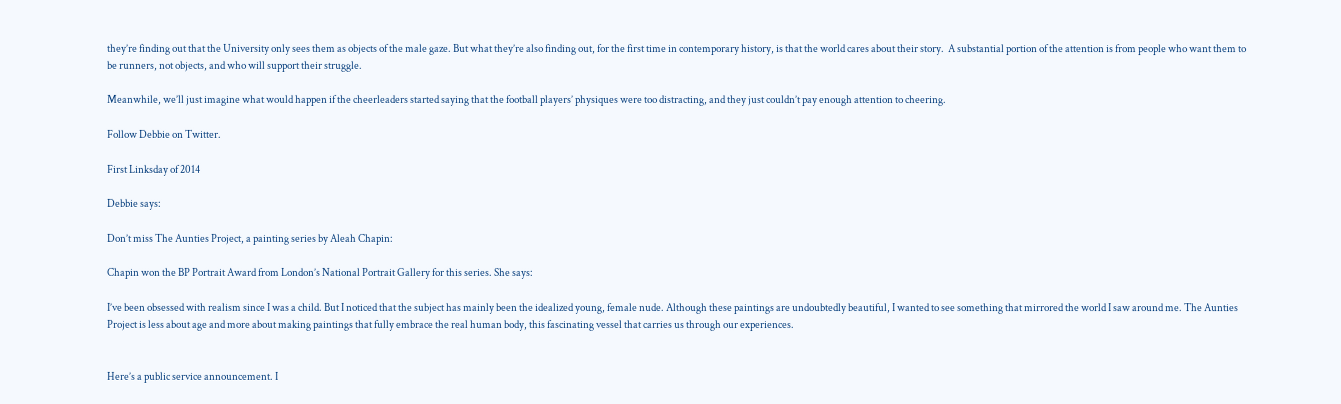they’re finding out that the University only sees them as objects of the male gaze. But what they’re also finding out, for the first time in contemporary history, is that the world cares about their story.  A substantial portion of the attention is from people who want them to be runners, not objects, and who will support their struggle.

Meanwhile, we’ll just imagine what would happen if the cheerleaders started saying that the football players’ physiques were too distracting, and they just couldn’t pay enough attention to cheering.

Follow Debbie on Twitter.

First Linksday of 2014

Debbie says:

Don’t miss The Aunties Project, a painting series by Aleah Chapin:

Chapin won the BP Portrait Award from London’s National Portrait Gallery for this series. She says:

I’ve been obsessed with realism since I was a child. But I noticed that the subject has mainly been the idealized young, female nude. Although these paintings are undoubtedly beautiful, I wanted to see something that mirrored the world I saw around me. The Aunties Project is less about age and more about making paintings that fully embrace the real human body, this fascinating vessel that carries us through our experiences.


Here’s a public service announcement. I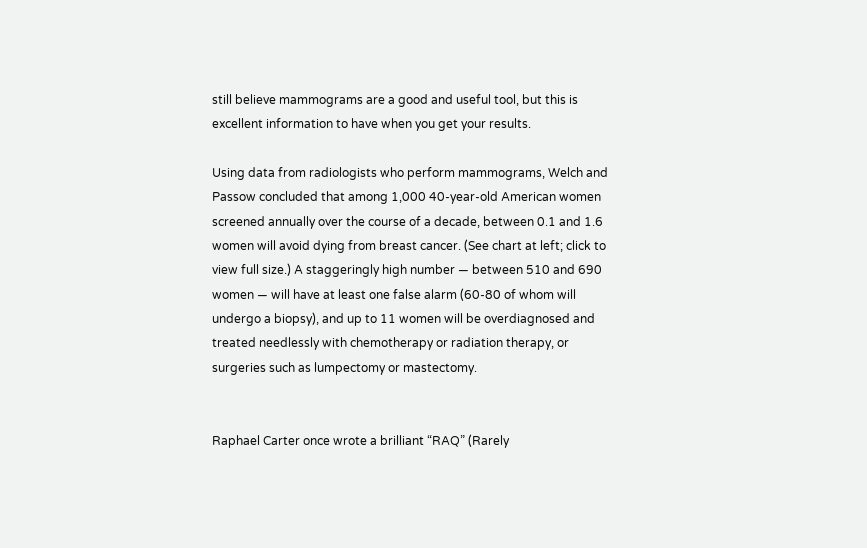still believe mammograms are a good and useful tool, but this is excellent information to have when you get your results.

Using data from radiologists who perform mammograms, Welch and Passow concluded that among 1,000 40-year-old American women screened annually over the course of a decade, between 0.1 and 1.6 women will avoid dying from breast cancer. (See chart at left; click to view full size.) A staggeringly high number — between 510 and 690 women — will have at least one false alarm (60-80 of whom will undergo a biopsy), and up to 11 women will be overdiagnosed and treated needlessly with chemotherapy or radiation therapy, or surgeries such as lumpectomy or mastectomy.


Raphael Carter once wrote a brilliant “RAQ” (Rarely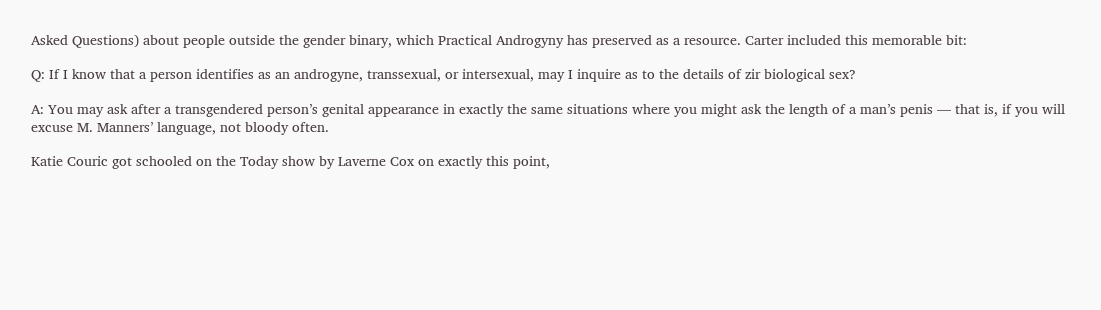Asked Questions) about people outside the gender binary, which Practical Androgyny has preserved as a resource. Carter included this memorable bit:

Q: If I know that a person identifies as an androgyne, transsexual, or intersexual, may I inquire as to the details of zir biological sex?

A: You may ask after a transgendered person’s genital appearance in exactly the same situations where you might ask the length of a man’s penis — that is, if you will excuse M. Manners’ language, not bloody often.

Katie Couric got schooled on the Today show by Laverne Cox on exactly this point,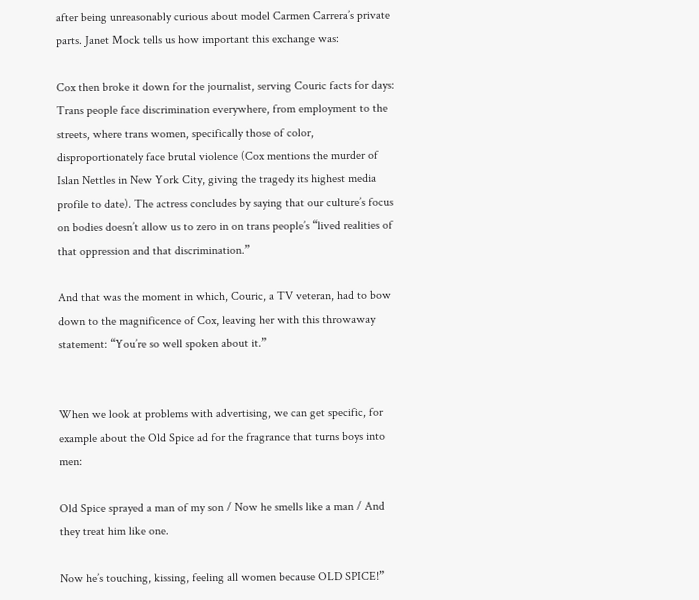after being unreasonably curious about model Carmen Carrera’s private parts. Janet Mock tells us how important this exchange was:

Cox then broke it down for the journalist, serving Couric facts for days: Trans people face discrimination everywhere, from employment to the streets, where trans women, specifically those of color, disproportionately face brutal violence (Cox mentions the murder of Islan Nettles in New York City, giving the tragedy its highest media profile to date). The actress concludes by saying that our culture’s focus on bodies doesn’t allow us to zero in on trans people’s “lived realities of that oppression and that discrimination.”

And that was the moment in which, Couric, a TV veteran, had to bow down to the magnificence of Cox, leaving her with this throwaway statement: “You’re so well spoken about it.”


When we look at problems with advertising, we can get specific, for example about the Old Spice ad for the fragrance that turns boys into men:

Old Spice sprayed a man of my son / Now he smells like a man / And they treat him like one.

Now he’s touching, kissing, feeling all women because OLD SPICE!”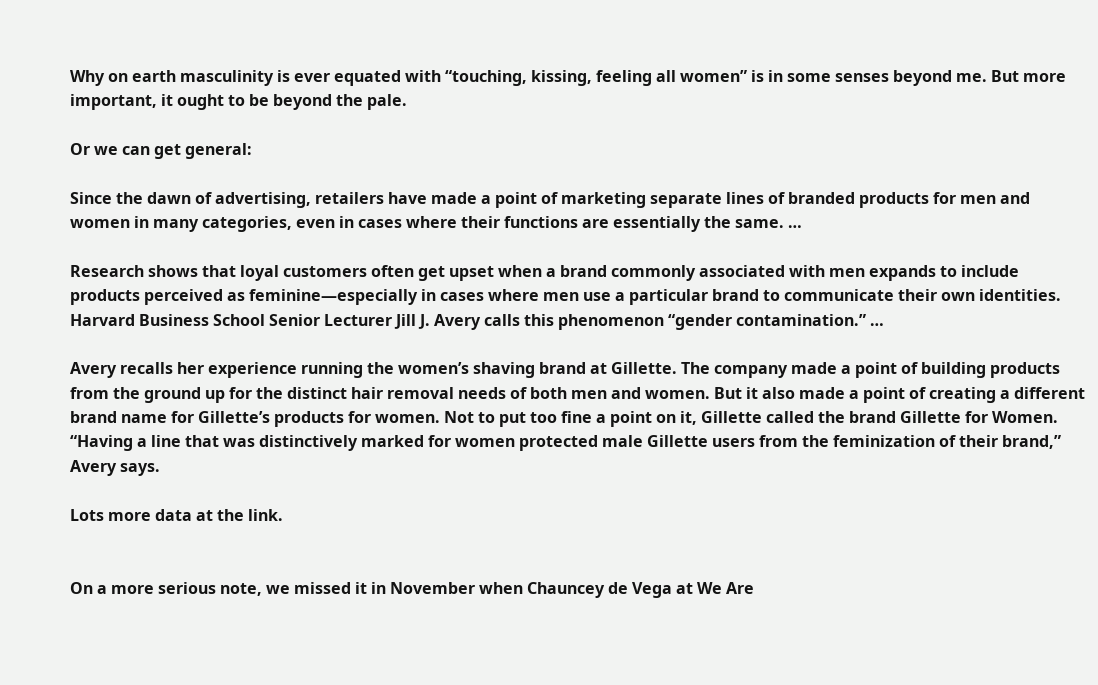Why on earth masculinity is ever equated with “touching, kissing, feeling all women” is in some senses beyond me. But more important, it ought to be beyond the pale.

Or we can get general:

Since the dawn of advertising, retailers have made a point of marketing separate lines of branded products for men and women in many categories, even in cases where their functions are essentially the same. …

Research shows that loyal customers often get upset when a brand commonly associated with men expands to include products perceived as feminine—especially in cases where men use a particular brand to communicate their own identities. Harvard Business School Senior Lecturer Jill J. Avery calls this phenomenon “gender contamination.” …

Avery recalls her experience running the women’s shaving brand at Gillette. The company made a point of building products from the ground up for the distinct hair removal needs of both men and women. But it also made a point of creating a different brand name for Gillette’s products for women. Not to put too fine a point on it, Gillette called the brand Gillette for Women. “Having a line that was distinctively marked for women protected male Gillette users from the feminization of their brand,” Avery says.

Lots more data at the link.


On a more serious note, we missed it in November when Chauncey de Vega at We Are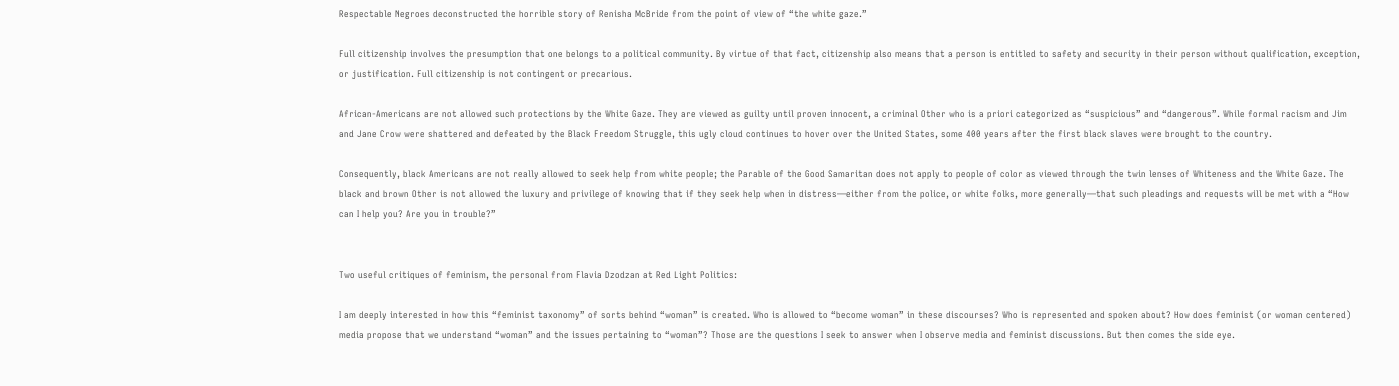Respectable Negroes deconstructed the horrible story of Renisha McBride from the point of view of “the white gaze.”

Full citizenship involves the presumption that one belongs to a political community. By virtue of that fact, citizenship also means that a person is entitled to safety and security in their person without qualification, exception, or justification. Full citizenship is not contingent or precarious.

African-Americans are not allowed such protections by the White Gaze. They are viewed as guilty until proven innocent, a criminal Other who is a priori categorized as “suspicious” and “dangerous”. While formal racism and Jim and Jane Crow were shattered and defeated by the Black Freedom Struggle, this ugly cloud continues to hover over the United States, some 400 years after the first black slaves were brought to the country.

Consequently, black Americans are not really allowed to seek help from white people; the Parable of the Good Samaritan does not apply to people of color as viewed through the twin lenses of Whiteness and the White Gaze. The black and brown Other is not allowed the luxury and privilege of knowing that if they seek help when in distress—either from the police, or white folks, more generally—that such pleadings and requests will be met with a “How can I help you? Are you in trouble?”


Two useful critiques of feminism, the personal from Flavia Dzodzan at Red Light Politics:

I am deeply interested in how this “feminist taxonomy” of sorts behind “woman” is created. Who is allowed to “become woman” in these discourses? Who is represented and spoken about? How does feminist (or woman centered) media propose that we understand “woman” and the issues pertaining to “woman”? Those are the questions I seek to answer when I observe media and feminist discussions. But then comes the side eye.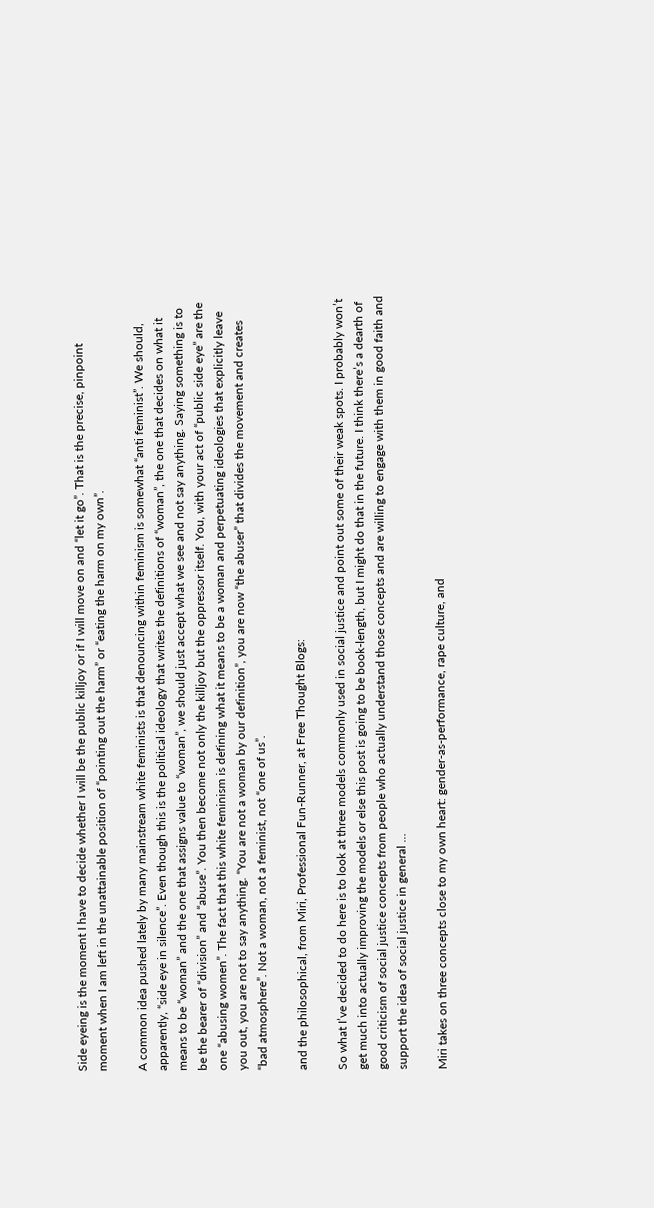Side eyeing is the moment I have to decide whether I will be the public killjoy or if I will move on and “let it go”. That is the precise, pinpoint moment when I am left in the unattainable position of “pointing out the harm” or “eating the harm on my own”.

A common idea pushed lately by many mainstream white feminists is that denouncing within feminism is somewhat “anti feminist”. We should, apparently, “side eye in silence”. Even though this is the political ideology that writes the definitions of “woman”, the one that decides on what it means to be “woman” and the one that assigns value to “woman”, we should just accept what we see and not say anything. Saying something is to be the bearer of “division” and “abuse”. You then become not only the killjoy but the oppressor itself. You, with your act of “public side eye” are the one “abusing women”. The fact that this white feminism is defining what it means to be a woman and perpetuating ideologies that explicitly leave you out, you are not to say anything. “You are not a woman by our definition”, you are now “the abuser” that divides the movement and creates “bad atmosphere”. Not a woman, not a feminist, not “one of us”.

and the philosophical, from Miri, Professional Fun-Runner, at Free Thought Blogs:

So what I’ve decided to do here is to look at three models commonly used in social justice and point out some of their weak spots. I probably won’t get much into actually improving the models or else this post is going to be book-length, but I might do that in the future. I think there’s a dearth of good criticism of social justice concepts from people who actually understand those concepts and are willing to engage with them in good faith and support the idea of social justice in general …

Miri takes on three concepts close to my own heart: gender-as-performance, rape culture, and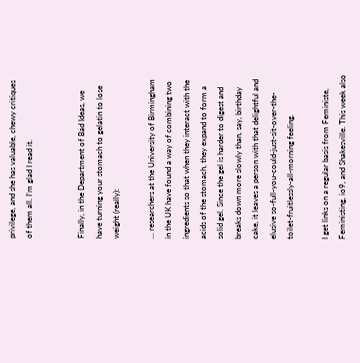privilege, and she has valuable, chewy critiques of them all. I’m glad I read it.


Finally, in the Department of Bad Ideas, we have turning your stomach to gelatin to lose weight (really):

… researchers at the University of Birmingham in the UK have found a way of combining two ingredients so that when they interact with the acids of the stomach, they expand to form a solid gel. Since the gel is harder to digest and breaks down more slowly than, say, birthday cake, it leaves a person with that delightful and elusive so-full-you-could-just-sit-over-the-toilet-fruitlessly-all-morning feeling.

I get links on a regular basis from Feministe, Feministing, io9, and Shakesville. This week also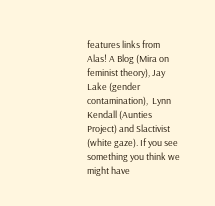features links from Alas! A Blog (Mira on feminist theory), Jay Lake (gender contamination),  Lynn Kendall (Aunties Project) and Slactivist (white gaze). If you see something you think we might have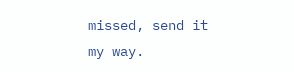missed, send it my way.